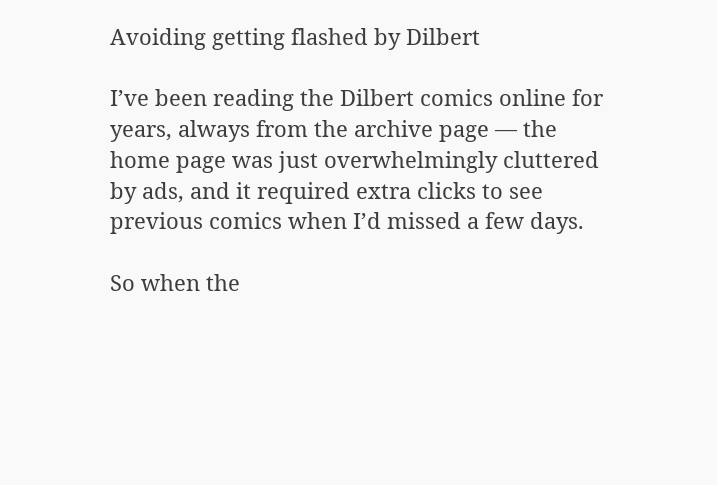Avoiding getting flashed by Dilbert

I’ve been reading the Dilbert comics online for years, always from the archive page — the home page was just overwhelmingly cluttered by ads, and it required extra clicks to see previous comics when I’d missed a few days.

So when the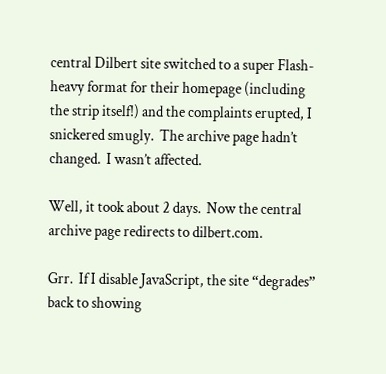central Dilbert site switched to a super Flash-heavy format for their homepage (including the strip itself!) and the complaints erupted, I snickered smugly.  The archive page hadn’t changed.  I wasn’t affected.

Well, it took about 2 days.  Now the central archive page redirects to dilbert.com.

Grr.  If I disable JavaScript, the site “degrades” back to showing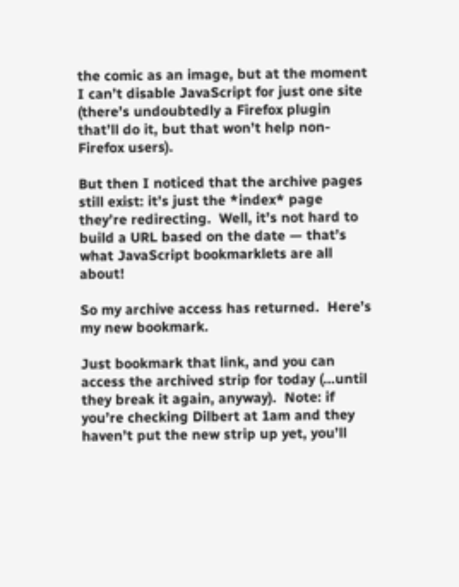the comic as an image, but at the moment I can’t disable JavaScript for just one site (there’s undoubtedly a Firefox plugin that’ll do it, but that won’t help non-Firefox users).

But then I noticed that the archive pages still exist: it’s just the *index* page they’re redirecting.  Well, it’s not hard to build a URL based on the date — that’s what JavaScript bookmarklets are all about!

So my archive access has returned.  Here’s my new bookmark.

Just bookmark that link, and you can access the archived strip for today (…until they break it again, anyway).  Note: if you’re checking Dilbert at 1am and they haven’t put the new strip up yet, you’ll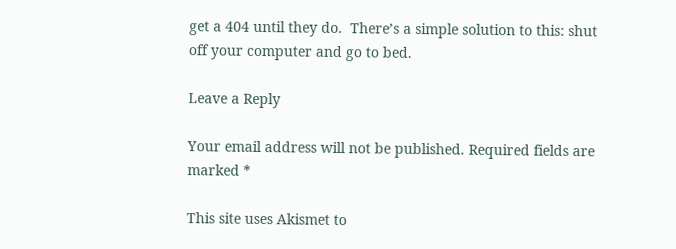get a 404 until they do.  There’s a simple solution to this: shut off your computer and go to bed.

Leave a Reply

Your email address will not be published. Required fields are marked *

This site uses Akismet to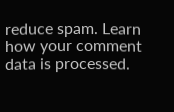reduce spam. Learn how your comment data is processed.